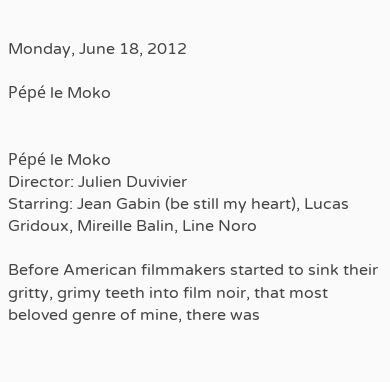Monday, June 18, 2012

Pépé le Moko


Pépé le Moko
Director: Julien Duvivier
Starring: Jean Gabin (be still my heart), Lucas Gridoux, Mireille Balin, Line Noro

Before American filmmakers started to sink their gritty, grimy teeth into film noir, that most beloved genre of mine, there was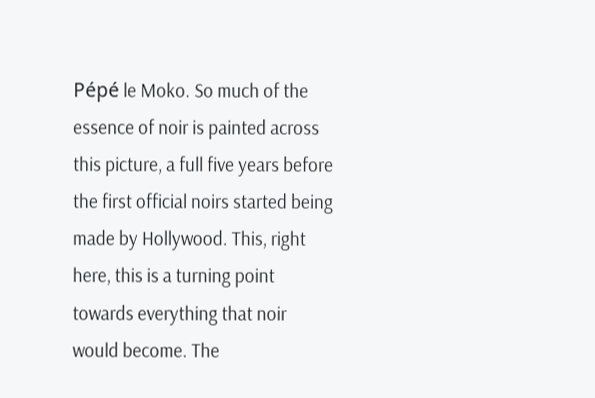Pépé le Moko. So much of the essence of noir is painted across this picture, a full five years before the first official noirs started being made by Hollywood. This, right here, this is a turning point towards everything that noir would become. The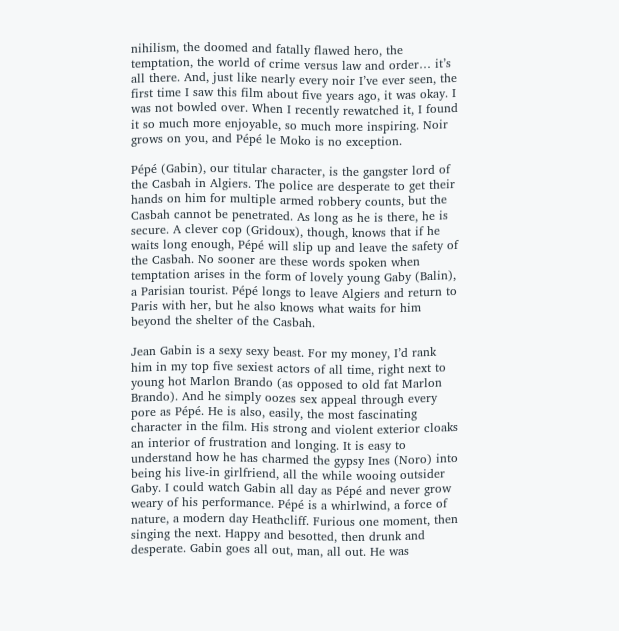nihilism, the doomed and fatally flawed hero, the temptation, the world of crime versus law and order… it’s all there. And, just like nearly every noir I’ve ever seen, the first time I saw this film about five years ago, it was okay. I was not bowled over. When I recently rewatched it, I found it so much more enjoyable, so much more inspiring. Noir grows on you, and Pépé le Moko is no exception.

Pépé (Gabin), our titular character, is the gangster lord of the Casbah in Algiers. The police are desperate to get their hands on him for multiple armed robbery counts, but the Casbah cannot be penetrated. As long as he is there, he is secure. A clever cop (Gridoux), though, knows that if he waits long enough, Pépé will slip up and leave the safety of the Casbah. No sooner are these words spoken when temptation arises in the form of lovely young Gaby (Balin), a Parisian tourist. Pépé longs to leave Algiers and return to Paris with her, but he also knows what waits for him beyond the shelter of the Casbah.

Jean Gabin is a sexy sexy beast. For my money, I’d rank him in my top five sexiest actors of all time, right next to young hot Marlon Brando (as opposed to old fat Marlon Brando). And he simply oozes sex appeal through every pore as Pépé. He is also, easily, the most fascinating character in the film. His strong and violent exterior cloaks an interior of frustration and longing. It is easy to understand how he has charmed the gypsy Ines (Noro) into being his live-in girlfriend, all the while wooing outsider Gaby. I could watch Gabin all day as Pépé and never grow weary of his performance. Pépé is a whirlwind, a force of nature, a modern day Heathcliff. Furious one moment, then singing the next. Happy and besotted, then drunk and desperate. Gabin goes all out, man, all out. He was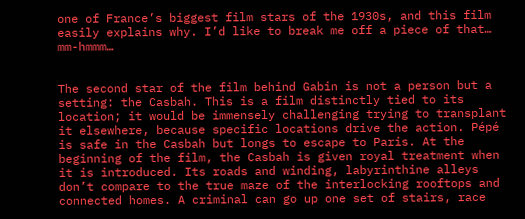one of France’s biggest film stars of the 1930s, and this film easily explains why. I’d like to break me off a piece of that… mm-hmmm…


The second star of the film behind Gabin is not a person but a setting: the Casbah. This is a film distinctly tied to its location; it would be immensely challenging trying to transplant it elsewhere, because specific locations drive the action. Pépé is safe in the Casbah but longs to escape to Paris. At the beginning of the film, the Casbah is given royal treatment when it is introduced. Its roads and winding, labyrinthine alleys don’t compare to the true maze of the interlocking rooftops and connected homes. A criminal can go up one set of stairs, race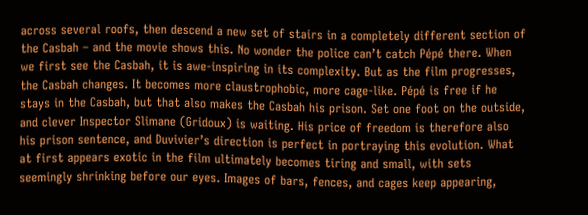across several roofs, then descend a new set of stairs in a completely different section of the Casbah – and the movie shows this. No wonder the police can’t catch Pépé there. When we first see the Casbah, it is awe-inspiring in its complexity. But as the film progresses, the Casbah changes. It becomes more claustrophobic, more cage-like. Pépé is free if he stays in the Casbah, but that also makes the Casbah his prison. Set one foot on the outside, and clever Inspector Slimane (Gridoux) is waiting. His price of freedom is therefore also his prison sentence, and Duvivier’s direction is perfect in portraying this evolution. What at first appears exotic in the film ultimately becomes tiring and small, with sets seemingly shrinking before our eyes. Images of bars, fences, and cages keep appearing,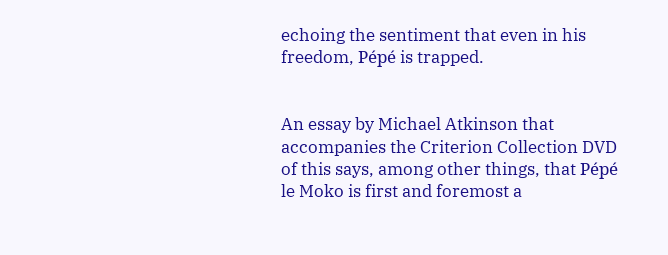echoing the sentiment that even in his freedom, Pépé is trapped.


An essay by Michael Atkinson that accompanies the Criterion Collection DVD of this says, among other things, that Pépé le Moko is first and foremost a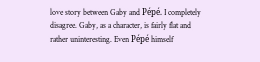love story between Gaby and Pépé. I completely disagree. Gaby, as a character, is fairly flat and rather uninteresting. Even Pépé himself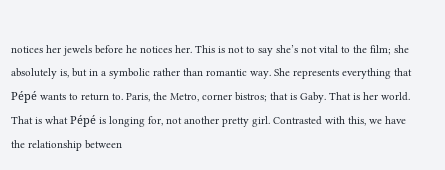notices her jewels before he notices her. This is not to say she’s not vital to the film; she absolutely is, but in a symbolic rather than romantic way. She represents everything that Pépé wants to return to. Paris, the Metro, corner bistros; that is Gaby. That is her world. That is what Pépé is longing for, not another pretty girl. Contrasted with this, we have the relationship between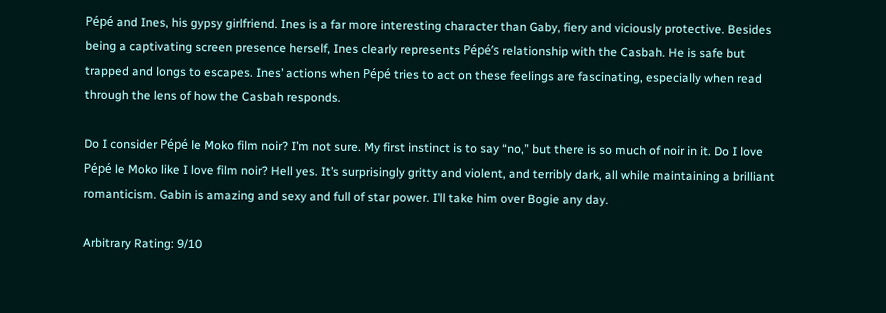Pépé and Ines, his gypsy girlfriend. Ines is a far more interesting character than Gaby, fiery and viciously protective. Besides being a captivating screen presence herself, Ines clearly represents Pépé’s relationship with the Casbah. He is safe but trapped and longs to escapes. Ines’ actions when Pépé tries to act on these feelings are fascinating, especially when read through the lens of how the Casbah responds.

Do I consider Pépé le Moko film noir? I’m not sure. My first instinct is to say “no,” but there is so much of noir in it. Do I love Pépé le Moko like I love film noir? Hell yes. It’s surprisingly gritty and violent, and terribly dark, all while maintaining a brilliant romanticism. Gabin is amazing and sexy and full of star power. I’ll take him over Bogie any day.

Arbitrary Rating: 9/10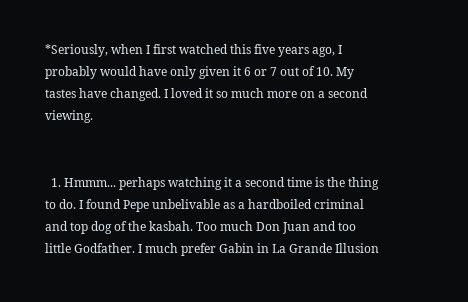*Seriously, when I first watched this five years ago, I probably would have only given it 6 or 7 out of 10. My tastes have changed. I loved it so much more on a second viewing.


  1. Hmmm... perhaps watching it a second time is the thing to do. I found Pepe unbelivable as a hardboiled criminal and top dog of the kasbah. Too much Don Juan and too little Godfather. I much prefer Gabin in La Grande Illusion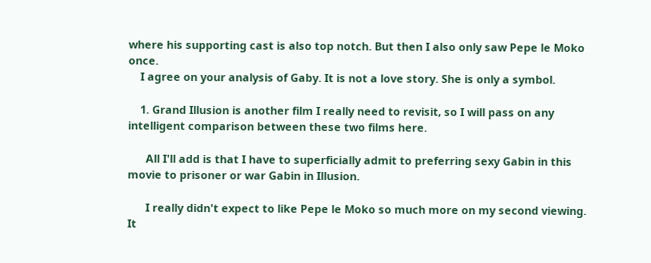where his supporting cast is also top notch. But then I also only saw Pepe le Moko once.
    I agree on your analysis of Gaby. It is not a love story. She is only a symbol.

    1. Grand Illusion is another film I really need to revisit, so I will pass on any intelligent comparison between these two films here.

      All I'll add is that I have to superficially admit to preferring sexy Gabin in this movie to prisoner or war Gabin in Illusion.

      I really didn't expect to like Pepe le Moko so much more on my second viewing. It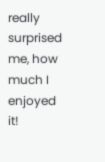really surprised me, how much I enjoyed it!